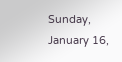Sunday, January 16,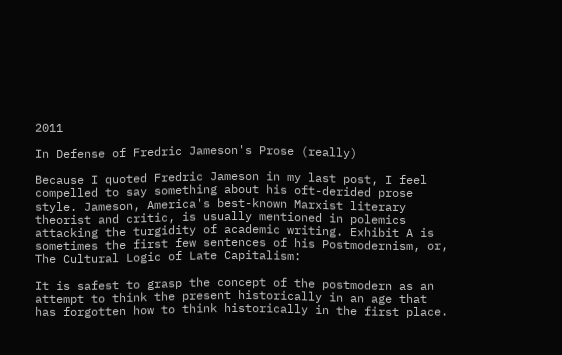2011

In Defense of Fredric Jameson's Prose (really)

Because I quoted Fredric Jameson in my last post, I feel compelled to say something about his oft-derided prose style. Jameson, America's best-known Marxist literary theorist and critic, is usually mentioned in polemics attacking the turgidity of academic writing. Exhibit A is sometimes the first few sentences of his Postmodernism, or, The Cultural Logic of Late Capitalism:

It is safest to grasp the concept of the postmodern as an attempt to think the present historically in an age that has forgotten how to think historically in the first place.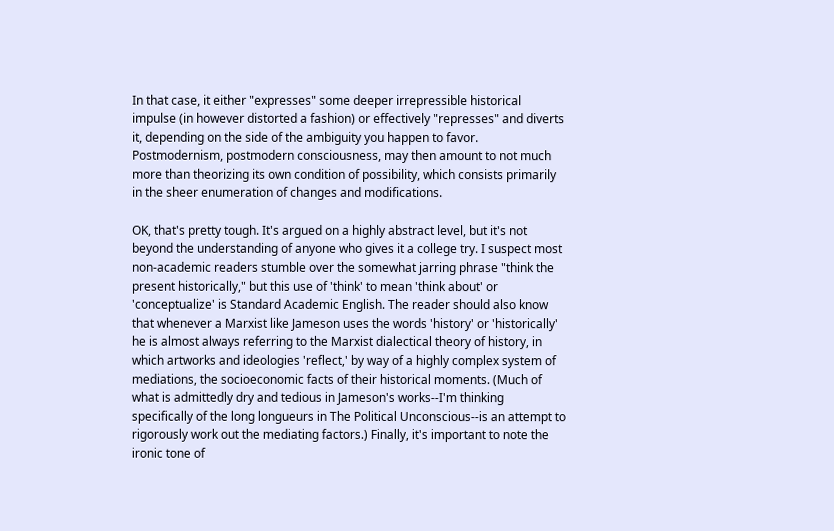In that case, it either "expresses" some deeper irrepressible historical impulse (in however distorted a fashion) or effectively "represses" and diverts it, depending on the side of the ambiguity you happen to favor. Postmodernism, postmodern consciousness, may then amount to not much more than theorizing its own condition of possibility, which consists primarily in the sheer enumeration of changes and modifications.

OK, that's pretty tough. It's argued on a highly abstract level, but it's not beyond the understanding of anyone who gives it a college try. I suspect most non-academic readers stumble over the somewhat jarring phrase "think the present historically," but this use of 'think' to mean 'think about' or 'conceptualize' is Standard Academic English. The reader should also know that whenever a Marxist like Jameson uses the words 'history' or 'historically' he is almost always referring to the Marxist dialectical theory of history, in which artworks and ideologies 'reflect,' by way of a highly complex system of mediations, the socioeconomic facts of their historical moments. (Much of what is admittedly dry and tedious in Jameson's works--I'm thinking specifically of the long longueurs in The Political Unconscious--is an attempt to rigorously work out the mediating factors.) Finally, it's important to note the ironic tone of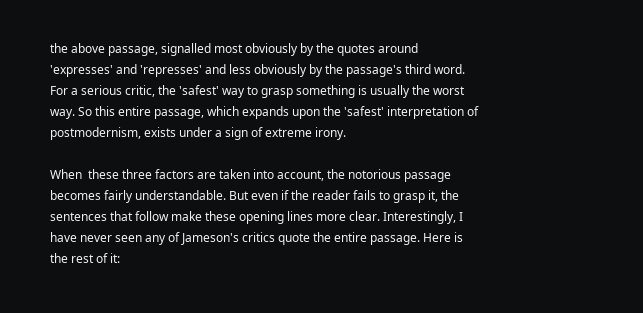the above passage, signalled most obviously by the quotes around 'expresses' and 'represses' and less obviously by the passage's third word. For a serious critic, the 'safest' way to grasp something is usually the worst way. So this entire passage, which expands upon the 'safest' interpretation of postmodernism, exists under a sign of extreme irony.

When  these three factors are taken into account, the notorious passage becomes fairly understandable. But even if the reader fails to grasp it, the sentences that follow make these opening lines more clear. Interestingly, I have never seen any of Jameson's critics quote the entire passage. Here is the rest of it: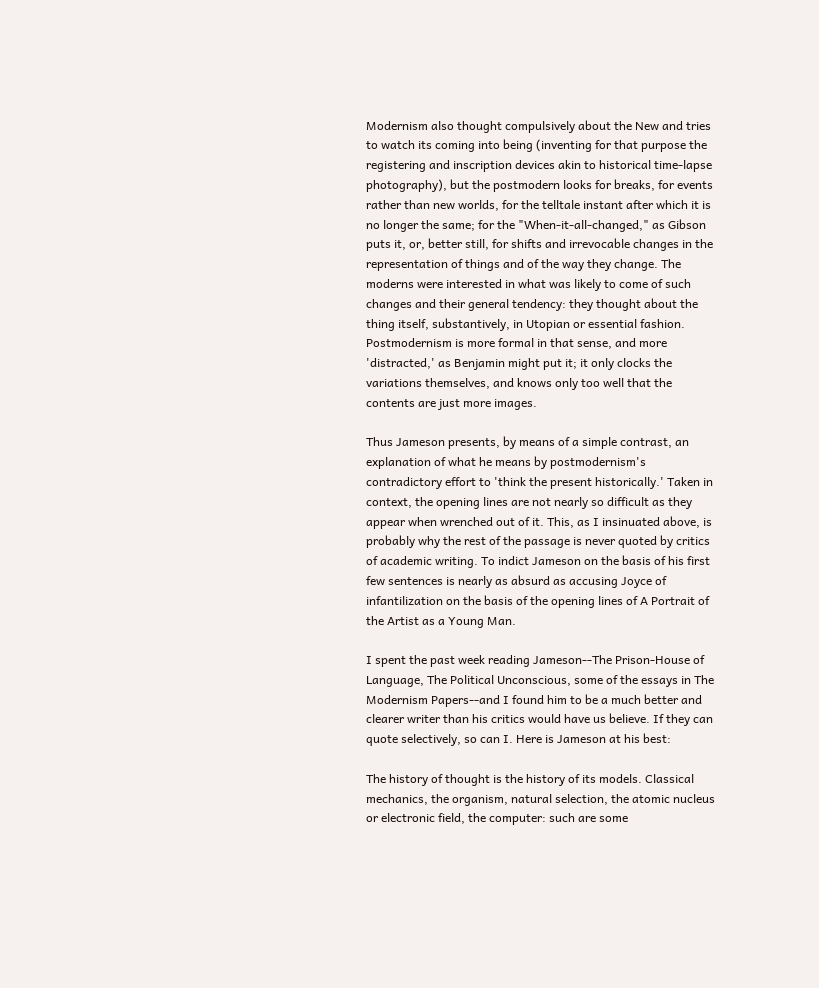Modernism also thought compulsively about the New and tries to watch its coming into being (inventing for that purpose the registering and inscription devices akin to historical time-lapse photography), but the postmodern looks for breaks, for events rather than new worlds, for the telltale instant after which it is no longer the same; for the "When-it-all-changed," as Gibson puts it, or, better still, for shifts and irrevocable changes in the representation of things and of the way they change. The moderns were interested in what was likely to come of such changes and their general tendency: they thought about the thing itself, substantively, in Utopian or essential fashion. Postmodernism is more formal in that sense, and more 'distracted,' as Benjamin might put it; it only clocks the variations themselves, and knows only too well that the contents are just more images.

Thus Jameson presents, by means of a simple contrast, an explanation of what he means by postmodernism's contradictory effort to 'think the present historically.' Taken in context, the opening lines are not nearly so difficult as they appear when wrenched out of it. This, as I insinuated above, is probably why the rest of the passage is never quoted by critics of academic writing. To indict Jameson on the basis of his first few sentences is nearly as absurd as accusing Joyce of infantilization on the basis of the opening lines of A Portrait of the Artist as a Young Man.

I spent the past week reading Jameson--The Prison-House of Language, The Political Unconscious, some of the essays in The Modernism Papers--and I found him to be a much better and clearer writer than his critics would have us believe. If they can quote selectively, so can I. Here is Jameson at his best:

The history of thought is the history of its models. Classical mechanics, the organism, natural selection, the atomic nucleus or electronic field, the computer: such are some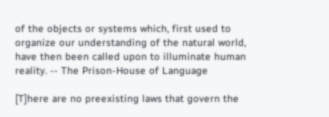of the objects or systems which, first used to organize our understanding of the natural world, have then been called upon to illuminate human reality. -- The Prison-House of Language

[T]here are no preexisting laws that govern the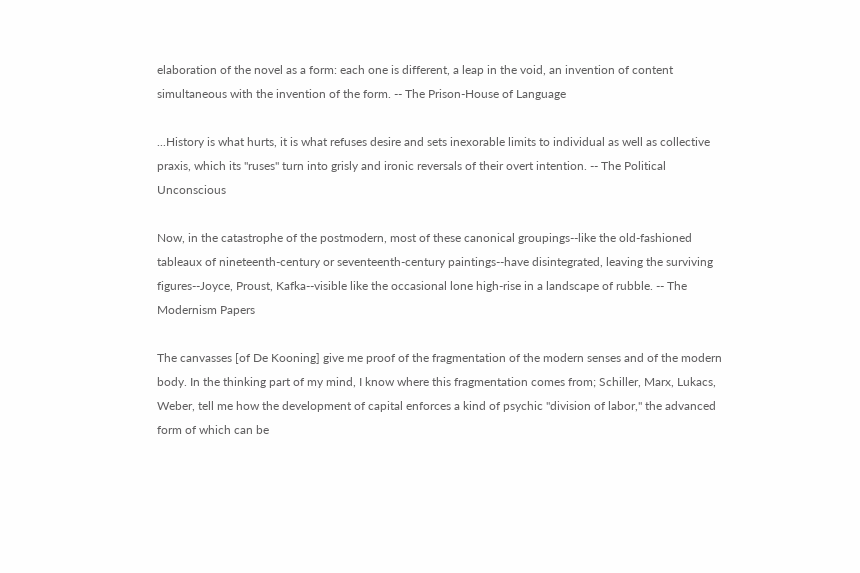elaboration of the novel as a form: each one is different, a leap in the void, an invention of content simultaneous with the invention of the form. -- The Prison-House of Language

...History is what hurts, it is what refuses desire and sets inexorable limits to individual as well as collective praxis, which its "ruses" turn into grisly and ironic reversals of their overt intention. -- The Political Unconscious

Now, in the catastrophe of the postmodern, most of these canonical groupings--like the old-fashioned tableaux of nineteenth-century or seventeenth-century paintings--have disintegrated, leaving the surviving figures--Joyce, Proust, Kafka--visible like the occasional lone high-rise in a landscape of rubble. -- The Modernism Papers

The canvasses [of De Kooning] give me proof of the fragmentation of the modern senses and of the modern body. In the thinking part of my mind, I know where this fragmentation comes from; Schiller, Marx, Lukacs, Weber, tell me how the development of capital enforces a kind of psychic "division of labor," the advanced form of which can be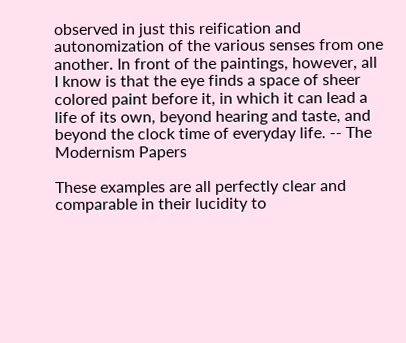observed in just this reification and autonomization of the various senses from one another. In front of the paintings, however, all I know is that the eye finds a space of sheer colored paint before it, in which it can lead a life of its own, beyond hearing and taste, and beyond the clock time of everyday life. -- The Modernism Papers

These examples are all perfectly clear and comparable in their lucidity to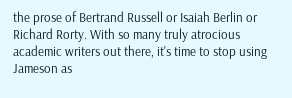the prose of Bertrand Russell or Isaiah Berlin or Richard Rorty. With so many truly atrocious academic writers out there, it's time to stop using Jameson as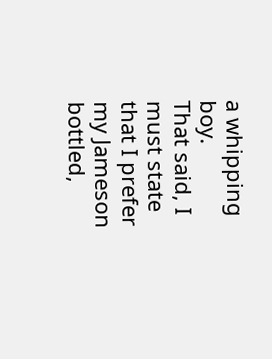a whipping boy.
That said, I must state that I prefer my Jameson bottled,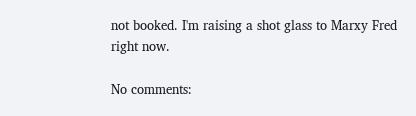not booked. I'm raising a shot glass to Marxy Fred right now.

No comments: